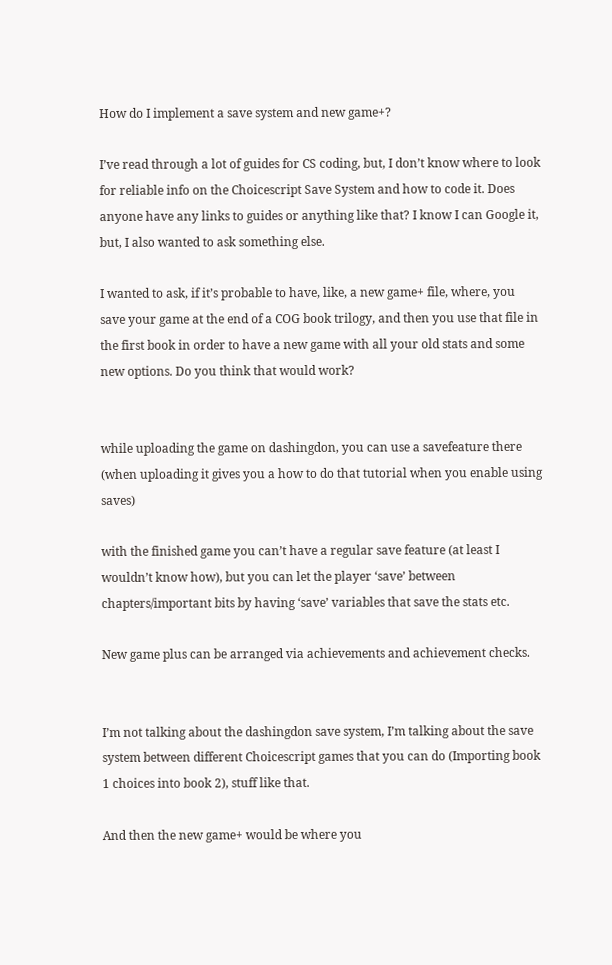How do I implement a save system and new game+?

I’ve read through a lot of guides for CS coding, but, I don’t know where to look for reliable info on the Choicescript Save System and how to code it. Does anyone have any links to guides or anything like that? I know I can Google it, but, I also wanted to ask something else.

I wanted to ask, if it’s probable to have, like, a new game+ file, where, you save your game at the end of a COG book trilogy, and then you use that file in the first book in order to have a new game with all your old stats and some new options. Do you think that would work?


while uploading the game on dashingdon, you can use a savefeature there (when uploading it gives you a how to do that tutorial when you enable using saves)

with the finished game you can’t have a regular save feature (at least I wouldn’t know how), but you can let the player ‘save’ between chapters/important bits by having ‘save’ variables that save the stats etc.

New game plus can be arranged via achievements and achievement checks.


I’m not talking about the dashingdon save system, I’m talking about the save system between different Choicescript games that you can do (Importing book 1 choices into book 2), stuff like that.

And then the new game+ would be where you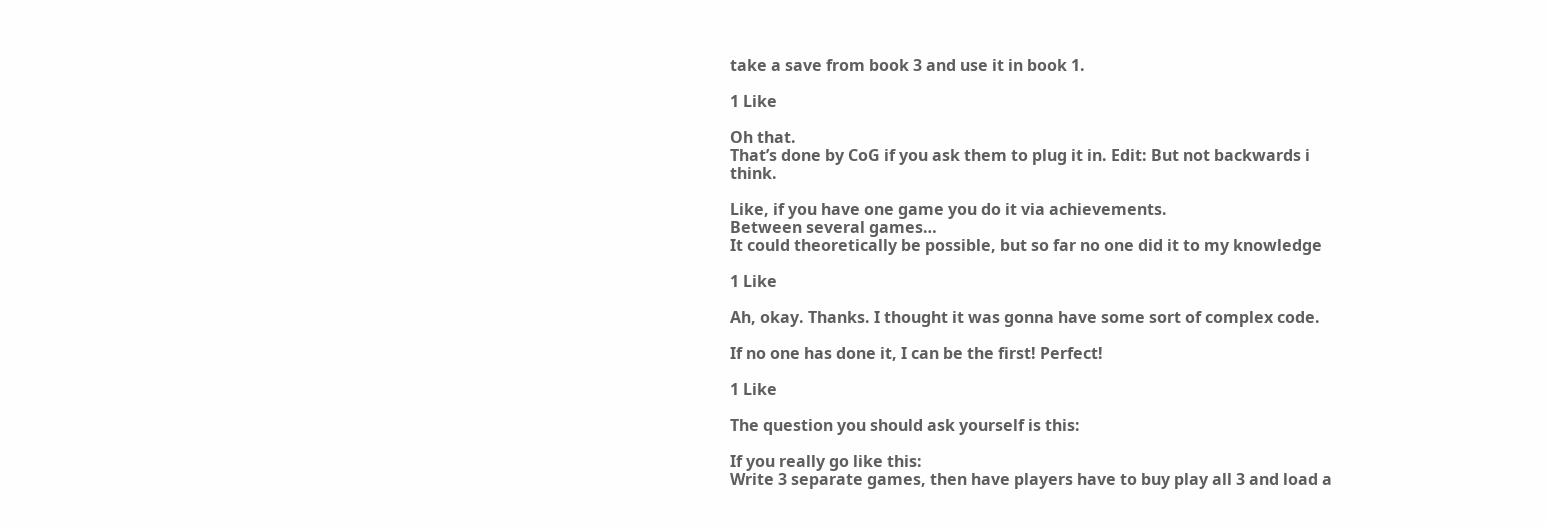take a save from book 3 and use it in book 1.

1 Like

Oh that.
That’s done by CoG if you ask them to plug it in. Edit: But not backwards i think.

Like, if you have one game you do it via achievements.
Between several games…
It could theoretically be possible, but so far no one did it to my knowledge

1 Like

Ah, okay. Thanks. I thought it was gonna have some sort of complex code.

If no one has done it, I can be the first! Perfect!

1 Like

The question you should ask yourself is this:

If you really go like this:
Write 3 separate games, then have players have to buy play all 3 and load a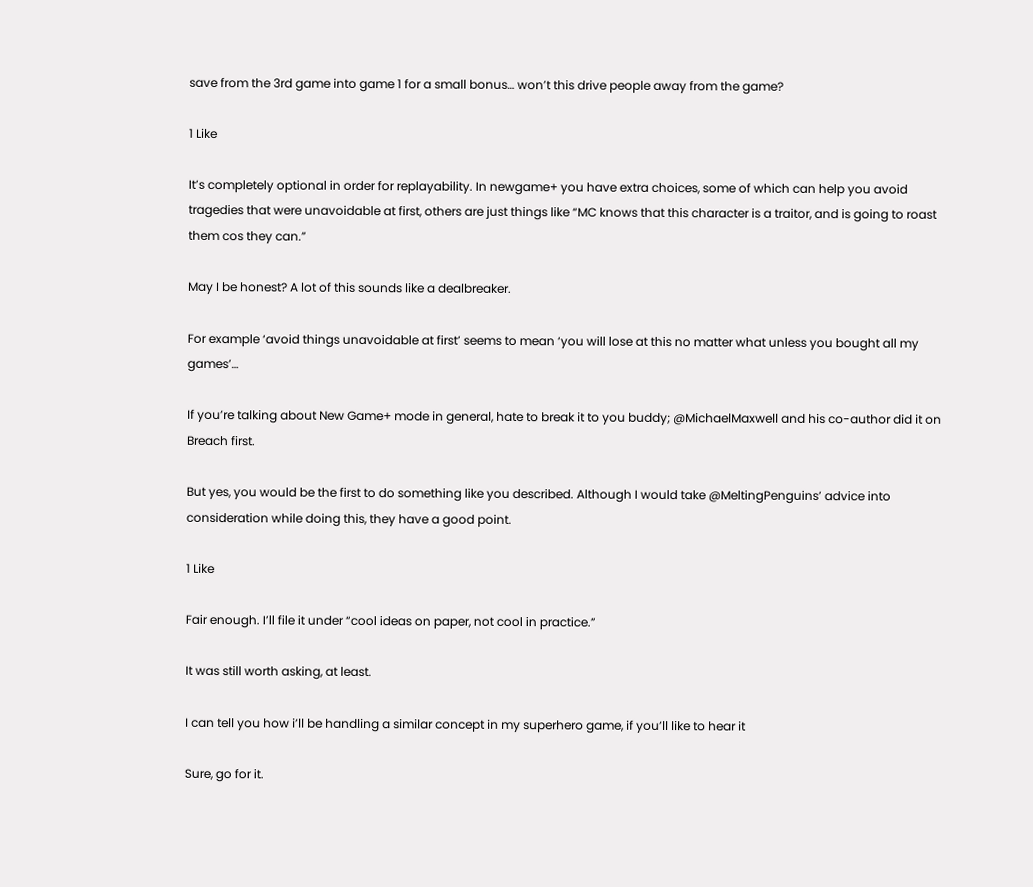save from the 3rd game into game 1 for a small bonus… won’t this drive people away from the game?

1 Like

It’s completely optional in order for replayability. In newgame+ you have extra choices, some of which can help you avoid tragedies that were unavoidable at first, others are just things like “MC knows that this character is a traitor, and is going to roast them cos they can.”

May I be honest? A lot of this sounds like a dealbreaker.

For example ‘avoid things unavoidable at first’ seems to mean ‘you will lose at this no matter what unless you bought all my games’…

If you’re talking about New Game+ mode in general, hate to break it to you buddy; @MichaelMaxwell and his co-author did it on Breach first.

But yes, you would be the first to do something like you described. Although I would take @MeltingPenguins’ advice into consideration while doing this, they have a good point.

1 Like

Fair enough. I’ll file it under “cool ideas on paper, not cool in practice.”

It was still worth asking, at least.

I can tell you how i’ll be handling a similar concept in my superhero game, if you’ll like to hear it

Sure, go for it.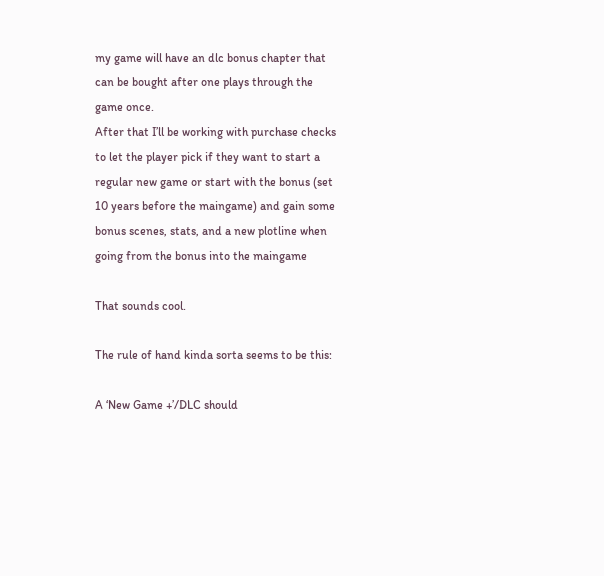my game will have an dlc bonus chapter that can be bought after one plays through the game once.
After that I’ll be working with purchase checks to let the player pick if they want to start a regular new game or start with the bonus (set 10 years before the maingame) and gain some bonus scenes, stats, and a new plotline when going from the bonus into the maingame

That sounds cool.

The rule of hand kinda sorta seems to be this:

A ‘New Game +’/DLC should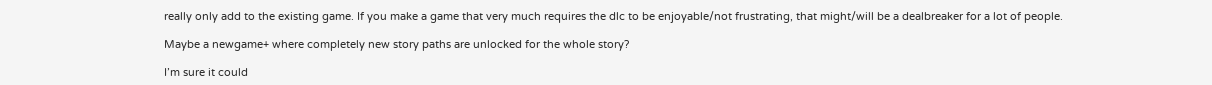really only add to the existing game. If you make a game that very much requires the dlc to be enjoyable/not frustrating, that might/will be a dealbreaker for a lot of people.

Maybe a newgame+ where completely new story paths are unlocked for the whole story?

I’m sure it could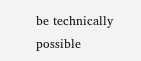be technically possible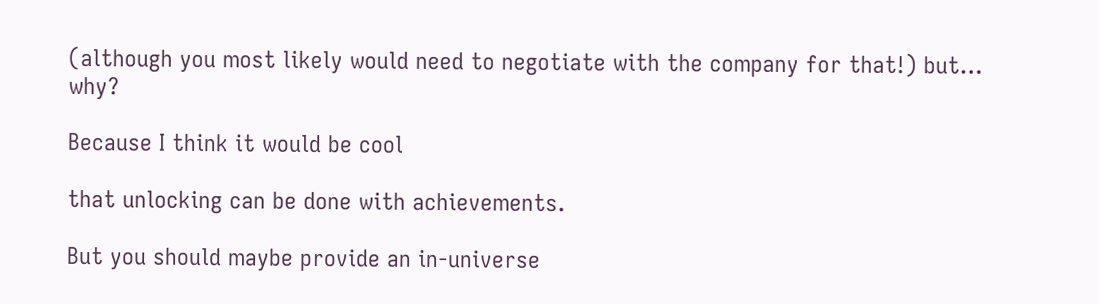(although you most likely would need to negotiate with the company for that!) but… why?

Because I think it would be cool

that unlocking can be done with achievements.

But you should maybe provide an in-universe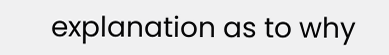explanation as to why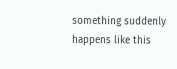something suddenly happens like this